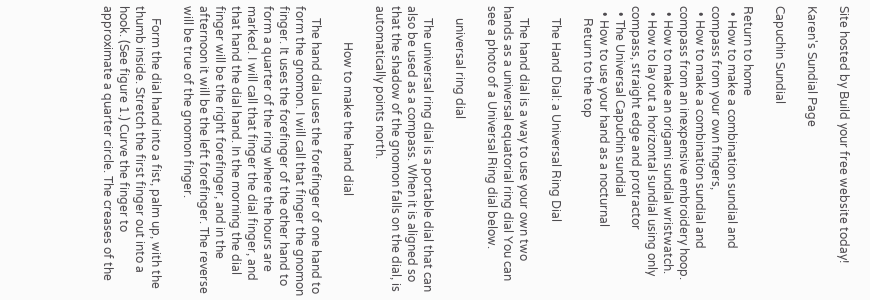Site hosted by Build your free website today!

Karen's Sundial Page

Capuchin Sundial

Return to home
  • How to make a combination sundial and compass from your own fingers,
  • How to make a combination sundial and compass from an inexpensive embroidery hoop.
  • How to make an origami sundial wristwatch.
  • How to lay out a horizontal sundial using only compass, straight edge and protractor
  • The Universal Capuchin sundial
  • How to use your hand as a nocturnal
    Return to the top

    The Hand Dial: a Universal Ring Dial

    The hand dial is a way to use your own two hands as a universal equatorial ring dial You can see a photo of a Universal Ring dial below.

    universal ring dial

    The universal ring dial is a portable dial that can also be used as a compass. When it is aligned so that the shadow of the gnomon falls on the dial, is automatically points north.

            How to make the hand dial

    The hand dial uses the forefinger of one hand to form the gnomon. I will call that finger the gnomon finger. It uses the forefinger of the other hand to form a quarter of the ring where the hours are marked. I will call that finger the dial finger, and that hand the dial hand. In the morning the dial finger will be the right forefinger, and in the afternoon it will be the left forefinger. The reverse will be true of the gnomon finger.

    Form the dial hand into a fist, palm up, with the thumb inside. Stretch the first finger out into a hook. (See figure 1.) Curve the finger to approximate a quarter circle. The creases of the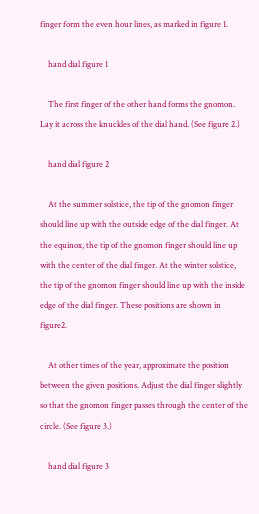finger form the even hour lines, as marked in figure 1.

    hand dial figure 1

    The first finger of the other hand forms the gnomon. Lay it across the knuckles of the dial hand. (See figure 2.)

    hand dial figure 2

    At the summer solstice, the tip of the gnomon finger should line up with the outside edge of the dial finger. At the equinox, the tip of the gnomon finger should line up with the center of the dial finger. At the winter solstice, the tip of the gnomon finger should line up with the inside edge of the dial finger. These positions are shown in figure2.

    At other times of the year, approximate the position between the given positions. Adjust the dial finger slightly so that the gnomon finger passes through the center of the circle. (See figure 3.)

    hand dial figure 3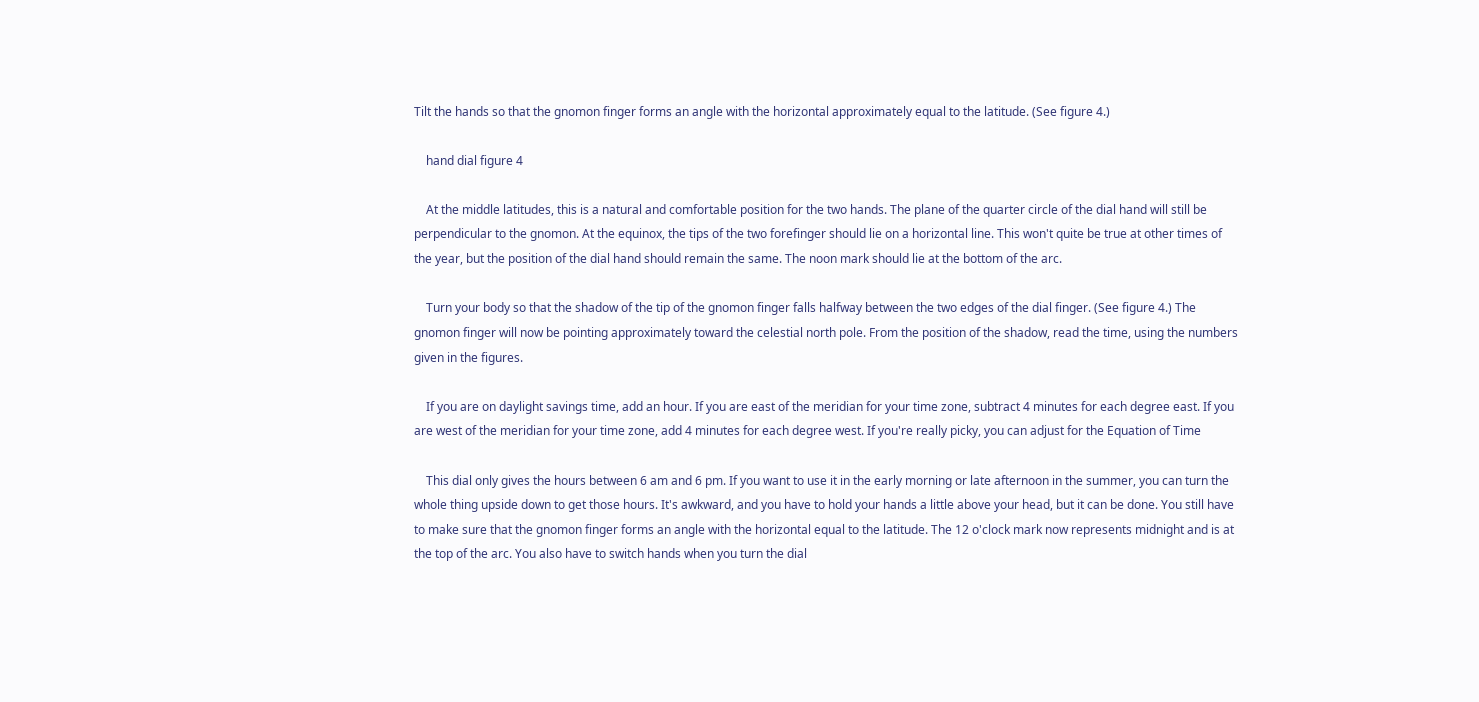Tilt the hands so that the gnomon finger forms an angle with the horizontal approximately equal to the latitude. (See figure 4.)

    hand dial figure 4

    At the middle latitudes, this is a natural and comfortable position for the two hands. The plane of the quarter circle of the dial hand will still be perpendicular to the gnomon. At the equinox, the tips of the two forefinger should lie on a horizontal line. This won't quite be true at other times of the year, but the position of the dial hand should remain the same. The noon mark should lie at the bottom of the arc.

    Turn your body so that the shadow of the tip of the gnomon finger falls halfway between the two edges of the dial finger. (See figure 4.) The gnomon finger will now be pointing approximately toward the celestial north pole. From the position of the shadow, read the time, using the numbers given in the figures.

    If you are on daylight savings time, add an hour. If you are east of the meridian for your time zone, subtract 4 minutes for each degree east. If you are west of the meridian for your time zone, add 4 minutes for each degree west. If you're really picky, you can adjust for the Equation of Time

    This dial only gives the hours between 6 am and 6 pm. If you want to use it in the early morning or late afternoon in the summer, you can turn the whole thing upside down to get those hours. It's awkward, and you have to hold your hands a little above your head, but it can be done. You still have to make sure that the gnomon finger forms an angle with the horizontal equal to the latitude. The 12 o'clock mark now represents midnight and is at the top of the arc. You also have to switch hands when you turn the dial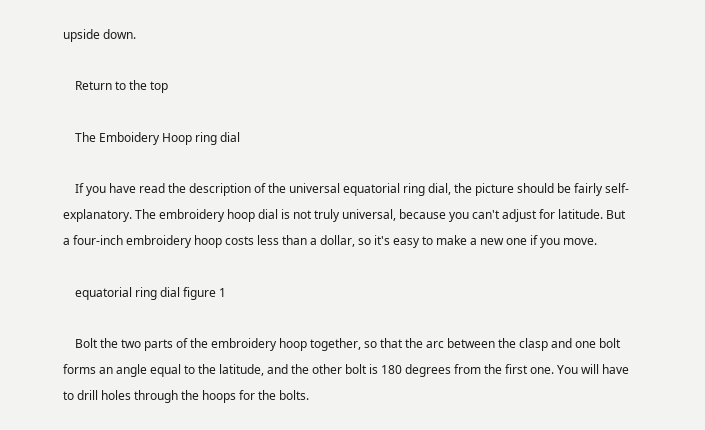upside down.

    Return to the top

    The Emboidery Hoop ring dial

    If you have read the description of the universal equatorial ring dial, the picture should be fairly self-explanatory. The embroidery hoop dial is not truly universal, because you can't adjust for latitude. But a four-inch embroidery hoop costs less than a dollar, so it's easy to make a new one if you move.

    equatorial ring dial figure 1

    Bolt the two parts of the embroidery hoop together, so that the arc between the clasp and one bolt forms an angle equal to the latitude, and the other bolt is 180 degrees from the first one. You will have to drill holes through the hoops for the bolts.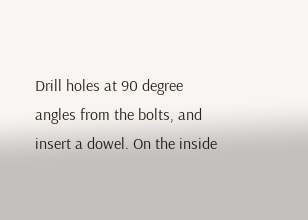Drill holes at 90 degree angles from the bolts, and insert a dowel. On the inside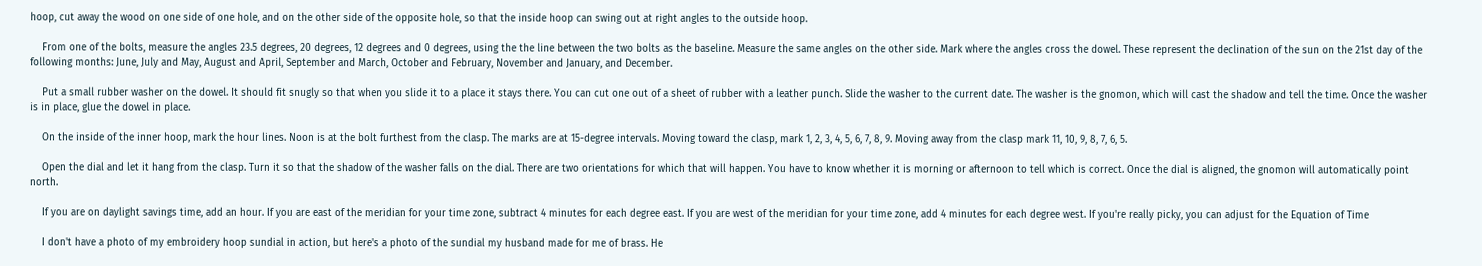hoop, cut away the wood on one side of one hole, and on the other side of the opposite hole, so that the inside hoop can swing out at right angles to the outside hoop.

    From one of the bolts, measure the angles 23.5 degrees, 20 degrees, 12 degrees and 0 degrees, using the the line between the two bolts as the baseline. Measure the same angles on the other side. Mark where the angles cross the dowel. These represent the declination of the sun on the 21st day of the following months: June, July and May, August and April, September and March, October and February, November and January, and December.

    Put a small rubber washer on the dowel. It should fit snugly so that when you slide it to a place it stays there. You can cut one out of a sheet of rubber with a leather punch. Slide the washer to the current date. The washer is the gnomon, which will cast the shadow and tell the time. Once the washer is in place, glue the dowel in place.

    On the inside of the inner hoop, mark the hour lines. Noon is at the bolt furthest from the clasp. The marks are at 15-degree intervals. Moving toward the clasp, mark 1, 2, 3, 4, 5, 6, 7, 8, 9. Moving away from the clasp mark 11, 10, 9, 8, 7, 6, 5.

    Open the dial and let it hang from the clasp. Turn it so that the shadow of the washer falls on the dial. There are two orientations for which that will happen. You have to know whether it is morning or afternoon to tell which is correct. Once the dial is aligned, the gnomon will automatically point north.

    If you are on daylight savings time, add an hour. If you are east of the meridian for your time zone, subtract 4 minutes for each degree east. If you are west of the meridian for your time zone, add 4 minutes for each degree west. If you're really picky, you can adjust for the Equation of Time

    I don't have a photo of my embroidery hoop sundial in action, but here's a photo of the sundial my husband made for me of brass. He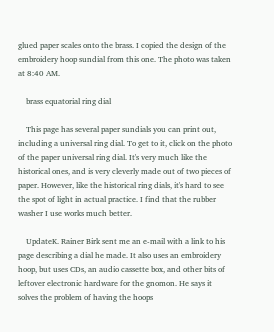glued paper scales onto the brass. I copied the design of the embroidery hoop sundial from this one. The photo was taken at 8:40 AM.

    brass equatorial ring dial

    This page has several paper sundials you can print out, including a universal ring dial. To get to it, click on the photo of the paper universal ring dial. It's very much like the historical ones, and is very cleverly made out of two pieces of paper. However, like the historical ring dials, it's hard to see the spot of light in actual practice. I find that the rubber washer I use works much better.

    UpdateK. Rainer Birk sent me an e-mail with a link to his page describing a dial he made. It also uses an embroidery hoop, but uses CDs, an audio cassette box, and other bits of leftover electronic hardware for the gnomon. He says it solves the problem of having the hoops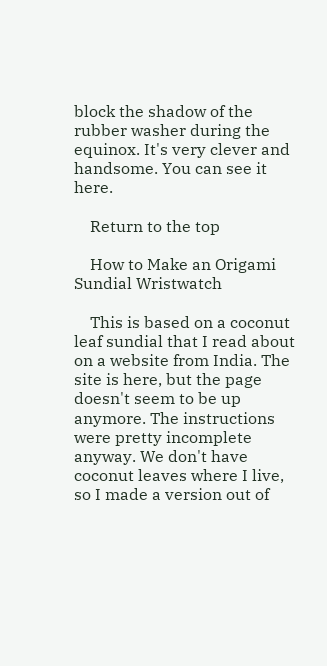block the shadow of the rubber washer during the equinox. It's very clever and handsome. You can see it here.

    Return to the top

    How to Make an Origami Sundial Wristwatch

    This is based on a coconut leaf sundial that I read about on a website from India. The site is here, but the page doesn't seem to be up anymore. The instructions were pretty incomplete anyway. We don't have coconut leaves where I live, so I made a version out of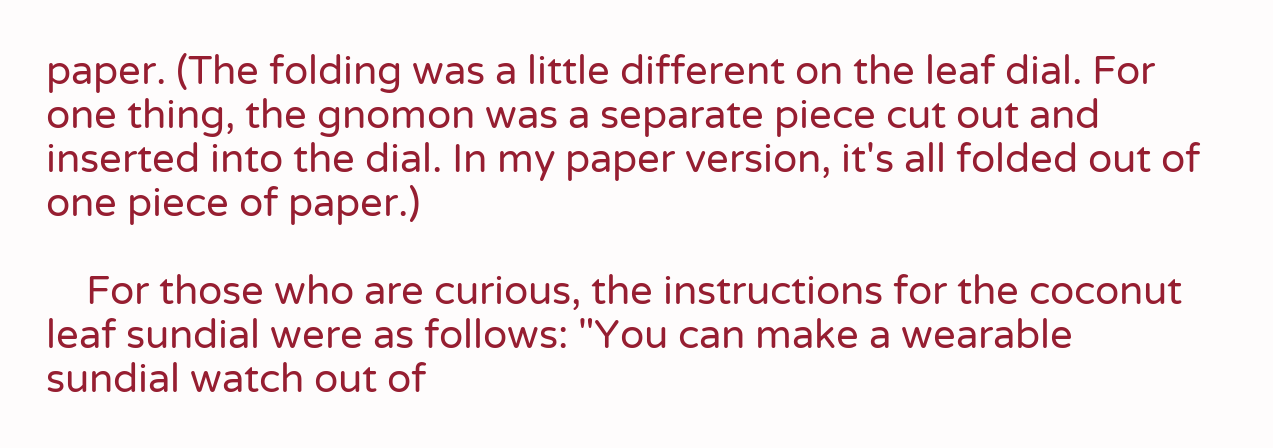paper. (The folding was a little different on the leaf dial. For one thing, the gnomon was a separate piece cut out and inserted into the dial. In my paper version, it's all folded out of one piece of paper.)

    For those who are curious, the instructions for the coconut leaf sundial were as follows: "You can make a wearable sundial watch out of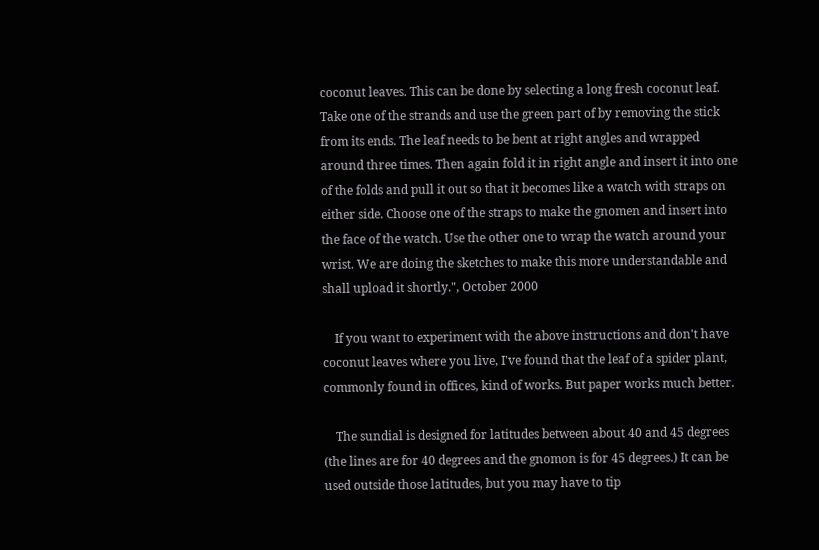coconut leaves. This can be done by selecting a long fresh coconut leaf. Take one of the strands and use the green part of by removing the stick from its ends. The leaf needs to be bent at right angles and wrapped around three times. Then again fold it in right angle and insert it into one of the folds and pull it out so that it becomes like a watch with straps on either side. Choose one of the straps to make the gnomen and insert into the face of the watch. Use the other one to wrap the watch around your wrist. We are doing the sketches to make this more understandable and shall upload it shortly.", October 2000

    If you want to experiment with the above instructions and don't have coconut leaves where you live, I've found that the leaf of a spider plant, commonly found in offices, kind of works. But paper works much better.

    The sundial is designed for latitudes between about 40 and 45 degrees (the lines are for 40 degrees and the gnomon is for 45 degrees.) It can be used outside those latitudes, but you may have to tip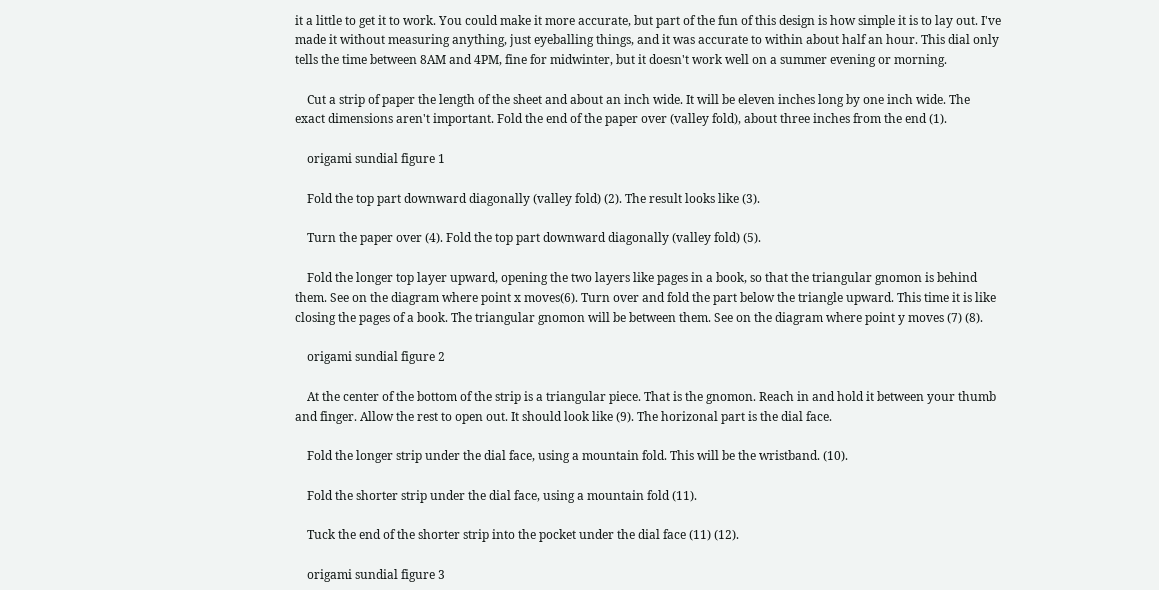it a little to get it to work. You could make it more accurate, but part of the fun of this design is how simple it is to lay out. I've made it without measuring anything, just eyeballing things, and it was accurate to within about half an hour. This dial only tells the time between 8AM and 4PM, fine for midwinter, but it doesn't work well on a summer evening or morning.

    Cut a strip of paper the length of the sheet and about an inch wide. It will be eleven inches long by one inch wide. The exact dimensions aren't important. Fold the end of the paper over (valley fold), about three inches from the end (1).

    origami sundial figure 1

    Fold the top part downward diagonally (valley fold) (2). The result looks like (3).

    Turn the paper over (4). Fold the top part downward diagonally (valley fold) (5).

    Fold the longer top layer upward, opening the two layers like pages in a book, so that the triangular gnomon is behind them. See on the diagram where point x moves(6). Turn over and fold the part below the triangle upward. This time it is like closing the pages of a book. The triangular gnomon will be between them. See on the diagram where point y moves (7) (8).

    origami sundial figure 2

    At the center of the bottom of the strip is a triangular piece. That is the gnomon. Reach in and hold it between your thumb and finger. Allow the rest to open out. It should look like (9). The horizonal part is the dial face.

    Fold the longer strip under the dial face, using a mountain fold. This will be the wristband. (10).

    Fold the shorter strip under the dial face, using a mountain fold (11).

    Tuck the end of the shorter strip into the pocket under the dial face (11) (12).

    origami sundial figure 3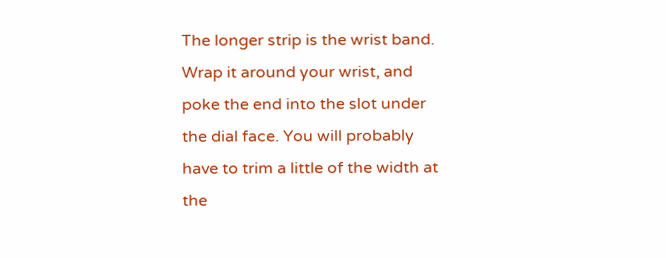The longer strip is the wrist band. Wrap it around your wrist, and poke the end into the slot under the dial face. You will probably have to trim a little of the width at the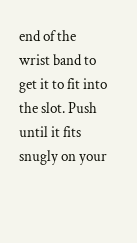end of the wrist band to get it to fit into the slot. Push until it fits snugly on your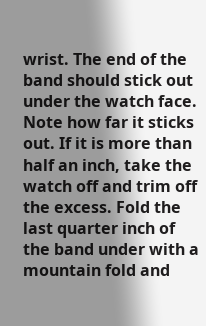wrist. The end of the band should stick out under the watch face. Note how far it sticks out. If it is more than half an inch, take the watch off and trim off the excess. Fold the last quarter inch of the band under with a mountain fold and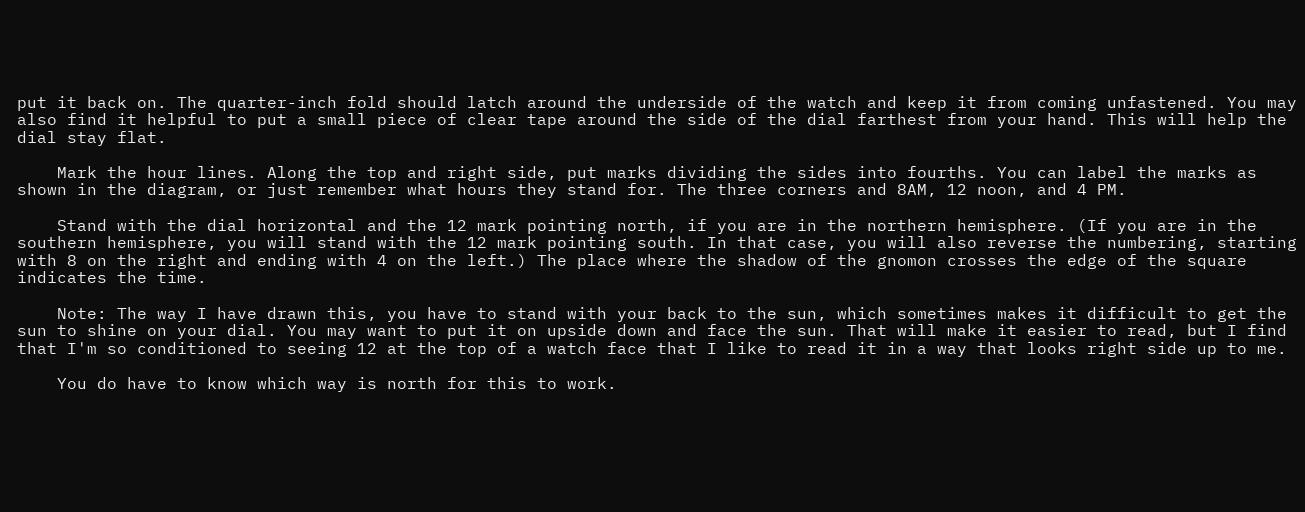put it back on. The quarter-inch fold should latch around the underside of the watch and keep it from coming unfastened. You may also find it helpful to put a small piece of clear tape around the side of the dial farthest from your hand. This will help the dial stay flat.

    Mark the hour lines. Along the top and right side, put marks dividing the sides into fourths. You can label the marks as shown in the diagram, or just remember what hours they stand for. The three corners and 8AM, 12 noon, and 4 PM.

    Stand with the dial horizontal and the 12 mark pointing north, if you are in the northern hemisphere. (If you are in the southern hemisphere, you will stand with the 12 mark pointing south. In that case, you will also reverse the numbering, starting with 8 on the right and ending with 4 on the left.) The place where the shadow of the gnomon crosses the edge of the square indicates the time.

    Note: The way I have drawn this, you have to stand with your back to the sun, which sometimes makes it difficult to get the sun to shine on your dial. You may want to put it on upside down and face the sun. That will make it easier to read, but I find that I'm so conditioned to seeing 12 at the top of a watch face that I like to read it in a way that looks right side up to me.

    You do have to know which way is north for this to work.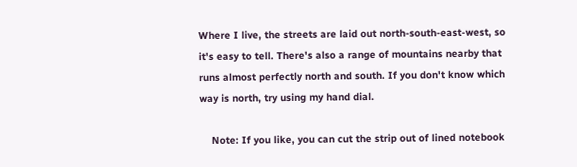Where I live, the streets are laid out north-south-east-west, so it's easy to tell. There's also a range of mountains nearby that runs almost perfectly north and south. If you don't know which way is north, try using my hand dial.

    Note: If you like, you can cut the strip out of lined notebook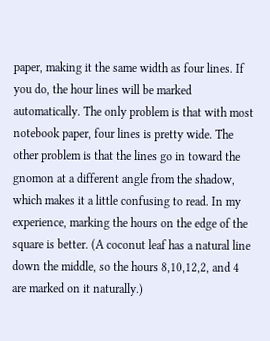paper, making it the same width as four lines. If you do, the hour lines will be marked automatically. The only problem is that with most notebook paper, four lines is pretty wide. The other problem is that the lines go in toward the gnomon at a different angle from the shadow, which makes it a little confusing to read. In my experience, marking the hours on the edge of the square is better. (A coconut leaf has a natural line down the middle, so the hours 8,10,12,2, and 4 are marked on it naturally.)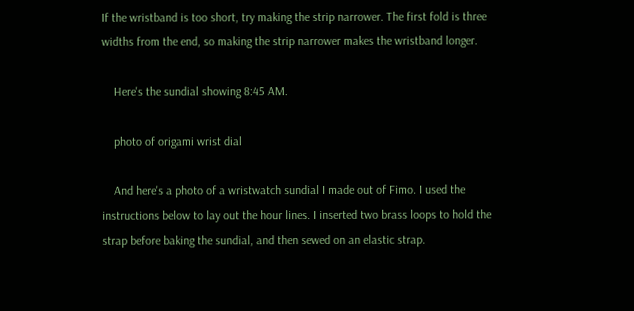If the wristband is too short, try making the strip narrower. The first fold is three widths from the end, so making the strip narrower makes the wristband longer.

    Here's the sundial showing 8:45 AM.

    photo of origami wrist dial

    And here's a photo of a wristwatch sundial I made out of Fimo. I used the instructions below to lay out the hour lines. I inserted two brass loops to hold the strap before baking the sundial, and then sewed on an elastic strap.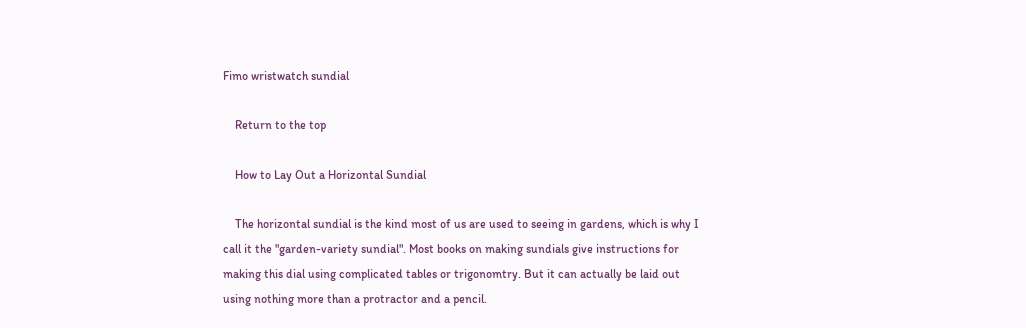Fimo wristwatch sundial

    Return to the top

    How to Lay Out a Horizontal Sundial

    The horizontal sundial is the kind most of us are used to seeing in gardens, which is why I call it the "garden-variety sundial". Most books on making sundials give instructions for making this dial using complicated tables or trigonomtry. But it can actually be laid out using nothing more than a protractor and a pencil.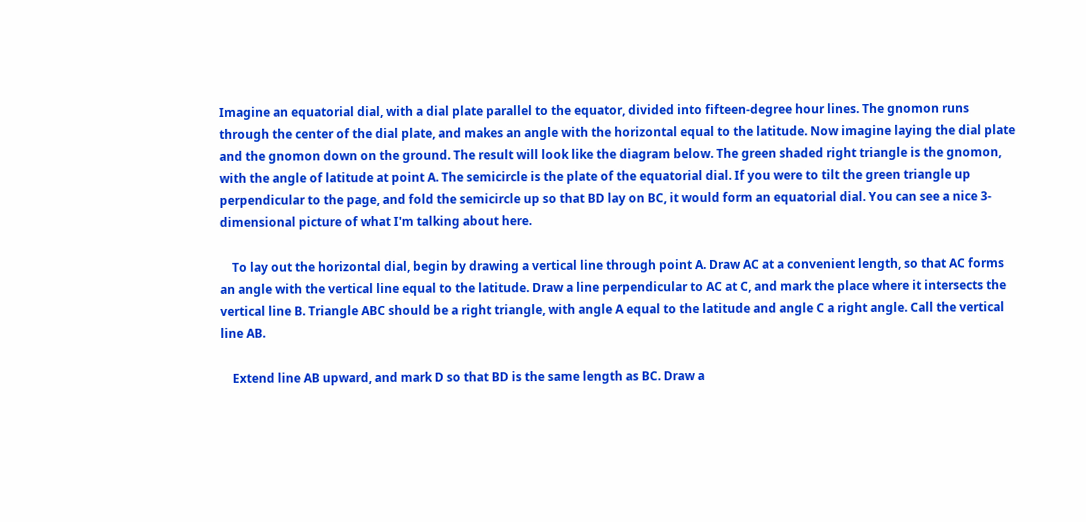Imagine an equatorial dial, with a dial plate parallel to the equator, divided into fifteen-degree hour lines. The gnomon runs through the center of the dial plate, and makes an angle with the horizontal equal to the latitude. Now imagine laying the dial plate and the gnomon down on the ground. The result will look like the diagram below. The green shaded right triangle is the gnomon, with the angle of latitude at point A. The semicircle is the plate of the equatorial dial. If you were to tilt the green triangle up perpendicular to the page, and fold the semicircle up so that BD lay on BC, it would form an equatorial dial. You can see a nice 3-dimensional picture of what I'm talking about here.

    To lay out the horizontal dial, begin by drawing a vertical line through point A. Draw AC at a convenient length, so that AC forms an angle with the vertical line equal to the latitude. Draw a line perpendicular to AC at C, and mark the place where it intersects the vertical line B. Triangle ABC should be a right triangle, with angle A equal to the latitude and angle C a right angle. Call the vertical line AB.

    Extend line AB upward, and mark D so that BD is the same length as BC. Draw a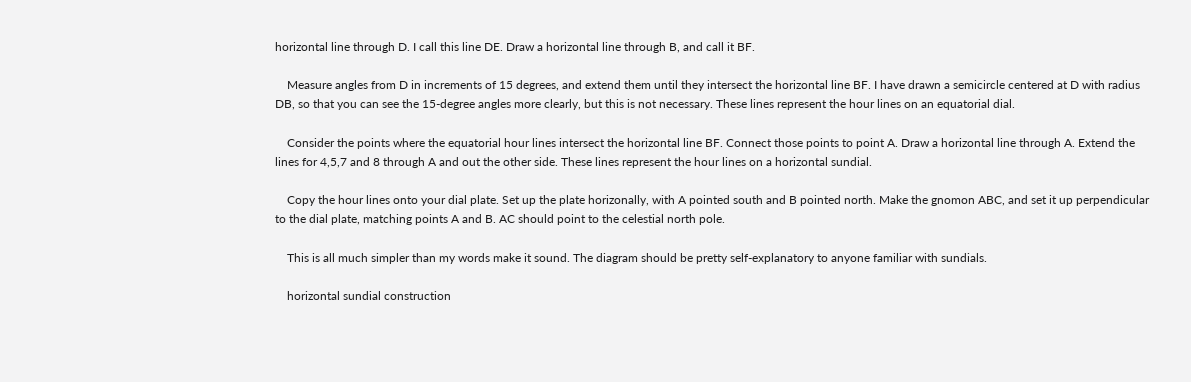horizontal line through D. I call this line DE. Draw a horizontal line through B, and call it BF.

    Measure angles from D in increments of 15 degrees, and extend them until they intersect the horizontal line BF. I have drawn a semicircle centered at D with radius DB, so that you can see the 15-degree angles more clearly, but this is not necessary. These lines represent the hour lines on an equatorial dial.

    Consider the points where the equatorial hour lines intersect the horizontal line BF. Connect those points to point A. Draw a horizontal line through A. Extend the lines for 4,5,7 and 8 through A and out the other side. These lines represent the hour lines on a horizontal sundial.

    Copy the hour lines onto your dial plate. Set up the plate horizonally, with A pointed south and B pointed north. Make the gnomon ABC, and set it up perpendicular to the dial plate, matching points A and B. AC should point to the celestial north pole.

    This is all much simpler than my words make it sound. The diagram should be pretty self-explanatory to anyone familiar with sundials.

    horizontal sundial construction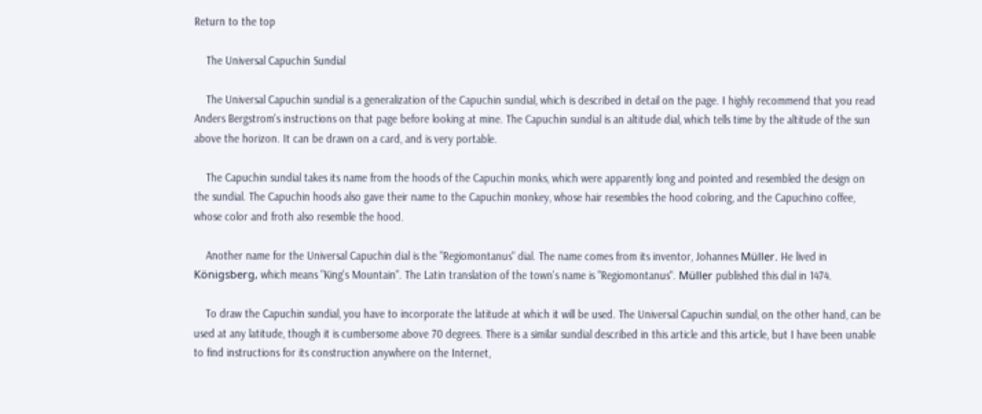Return to the top

    The Universal Capuchin Sundial

    The Universal Capuchin sundial is a generalization of the Capuchin sundial, which is described in detail on the page. I highly recommend that you read Anders Bergstrom's instructions on that page before looking at mine. The Capuchin sundial is an altitude dial, which tells time by the altitude of the sun above the horizon. It can be drawn on a card, and is very portable.

    The Capuchin sundial takes its name from the hoods of the Capuchin monks, which were apparently long and pointed and resembled the design on the sundial. The Capuchin hoods also gave their name to the Capuchin monkey, whose hair resembles the hood coloring, and the Capuchino coffee, whose color and froth also resemble the hood.

    Another name for the Universal Capuchin dial is the "Regiomontanus" dial. The name comes from its inventor, Johannes Müller. He lived in Königsberg, which means "King's Mountain". The Latin translation of the town's name is "Regiomontanus". Müller published this dial in 1474.

    To draw the Capuchin sundial, you have to incorporate the latitude at which it will be used. The Universal Capuchin sundial, on the other hand, can be used at any latitude, though it is cumbersome above 70 degrees. There is a similar sundial described in this article and this article, but I have been unable to find instructions for its construction anywhere on the Internet,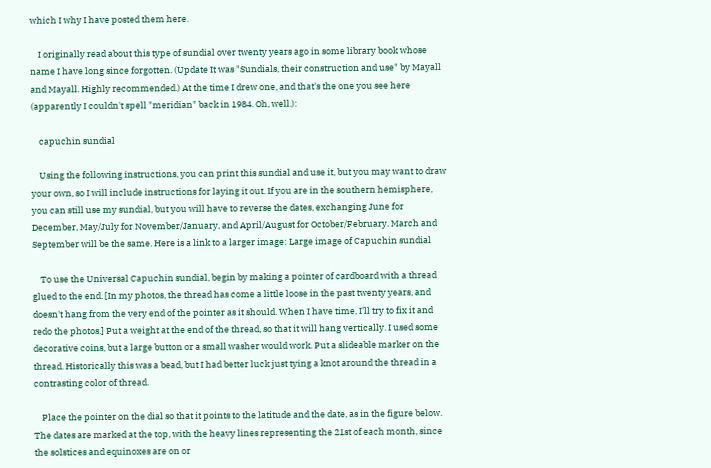which I why I have posted them here.

    I originally read about this type of sundial over twenty years ago in some library book whose name I have long since forgotten. (Update It was "Sundials, their construction and use" by Mayall and Mayall. Highly recommended.) At the time I drew one, and that's the one you see here (apparently I couldn't spell "meridian" back in 1984. Oh, well.):

    capuchin sundial

    Using the following instructions, you can print this sundial and use it, but you may want to draw your own, so I will include instructions for laying it out. If you are in the southern hemisphere, you can still use my sundial, but you will have to reverse the dates, exchanging June for December, May/July for November/January, and April/August for October/February. March and September will be the same. Here is a link to a larger image: Large image of Capuchin sundial

    To use the Universal Capuchin sundial, begin by making a pointer of cardboard with a thread glued to the end. [In my photos, the thread has come a little loose in the past twenty years, and doesn't hang from the very end of the pointer as it should. When I have time, I'll try to fix it and redo the photos.] Put a weight at the end of the thread, so that it will hang vertically. I used some decorative coins, but a large button or a small washer would work. Put a slideable marker on the thread. Historically this was a bead, but I had better luck just tying a knot around the thread in a contrasting color of thread.

    Place the pointer on the dial so that it points to the latitude and the date, as in the figure below. The dates are marked at the top, with the heavy lines representing the 21st of each month, since the solstices and equinoxes are on or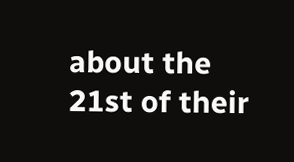about the 21st of their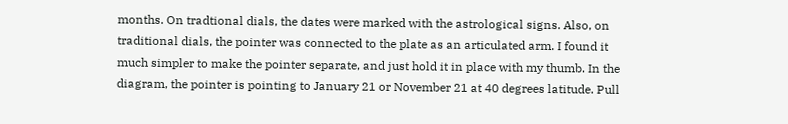months. On tradtional dials, the dates were marked with the astrological signs. Also, on traditional dials, the pointer was connected to the plate as an articulated arm. I found it much simpler to make the pointer separate, and just hold it in place with my thumb. In the diagram, the pointer is pointing to January 21 or November 21 at 40 degrees latitude. Pull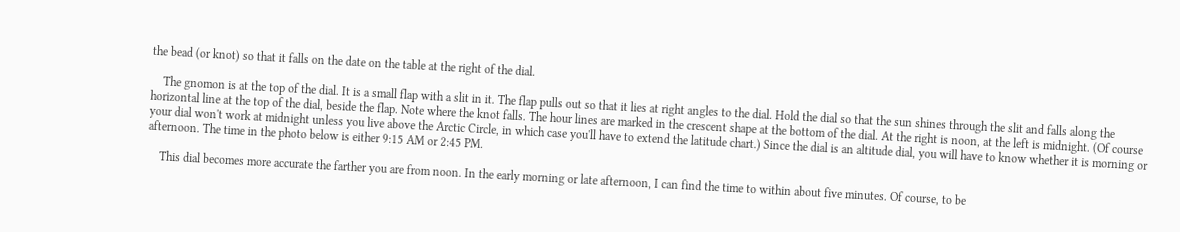the bead (or knot) so that it falls on the date on the table at the right of the dial.

    The gnomon is at the top of the dial. It is a small flap with a slit in it. The flap pulls out so that it lies at right angles to the dial. Hold the dial so that the sun shines through the slit and falls along the horizontal line at the top of the dial, beside the flap. Note where the knot falls. The hour lines are marked in the crescent shape at the bottom of the dial. At the right is noon, at the left is midnight. (Of course your dial won't work at midnight unless you live above the Arctic Circle, in which case you'll have to extend the latitude chart.) Since the dial is an altitude dial, you will have to know whether it is morning or afternoon. The time in the photo below is either 9:15 AM or 2:45 PM.

    This dial becomes more accurate the farther you are from noon. In the early morning or late afternoon, I can find the time to within about five minutes. Of course, to be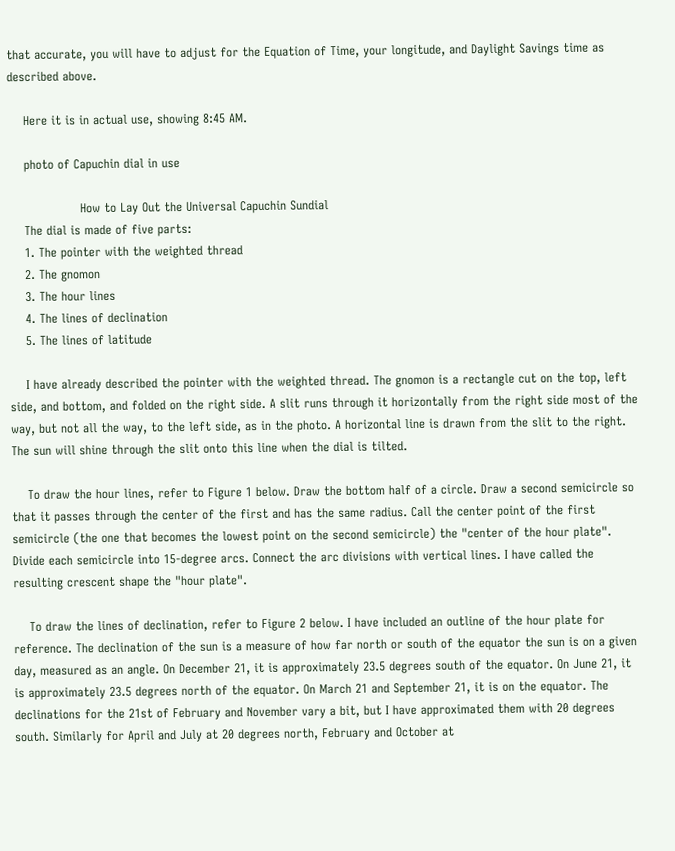that accurate, you will have to adjust for the Equation of Time, your longitude, and Daylight Savings time as described above.

    Here it is in actual use, showing 8:45 AM.

    photo of Capuchin dial in use

                  How to Lay Out the Universal Capuchin Sundial
    The dial is made of five parts:
    1. The pointer with the weighted thread
    2. The gnomon
    3. The hour lines
    4. The lines of declination
    5. The lines of latitude

    I have already described the pointer with the weighted thread. The gnomon is a rectangle cut on the top, left side, and bottom, and folded on the right side. A slit runs through it horizontally from the right side most of the way, but not all the way, to the left side, as in the photo. A horizontal line is drawn from the slit to the right. The sun will shine through the slit onto this line when the dial is tilted.

    To draw the hour lines, refer to Figure 1 below. Draw the bottom half of a circle. Draw a second semicircle so that it passes through the center of the first and has the same radius. Call the center point of the first semicircle (the one that becomes the lowest point on the second semicircle) the "center of the hour plate". Divide each semicircle into 15-degree arcs. Connect the arc divisions with vertical lines. I have called the resulting crescent shape the "hour plate".

    To draw the lines of declination, refer to Figure 2 below. I have included an outline of the hour plate for reference. The declination of the sun is a measure of how far north or south of the equator the sun is on a given day, measured as an angle. On December 21, it is approximately 23.5 degrees south of the equator. On June 21, it is approximately 23.5 degrees north of the equator. On March 21 and September 21, it is on the equator. The declinations for the 21st of February and November vary a bit, but I have approximated them with 20 degrees south. Similarly for April and July at 20 degrees north, February and October at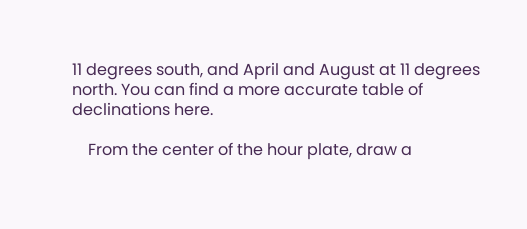11 degrees south, and April and August at 11 degrees north. You can find a more accurate table of declinations here.

    From the center of the hour plate, draw a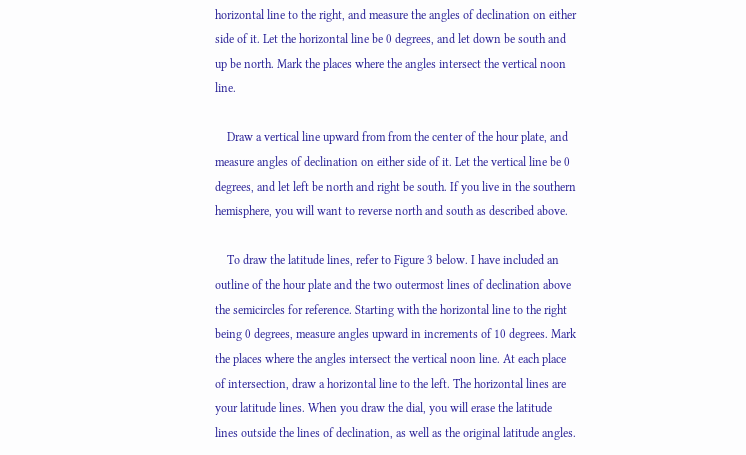horizontal line to the right, and measure the angles of declination on either side of it. Let the horizontal line be 0 degrees, and let down be south and up be north. Mark the places where the angles intersect the vertical noon line.

    Draw a vertical line upward from from the center of the hour plate, and measure angles of declination on either side of it. Let the vertical line be 0 degrees, and let left be north and right be south. If you live in the southern hemisphere, you will want to reverse north and south as described above.

    To draw the latitude lines, refer to Figure 3 below. I have included an outline of the hour plate and the two outermost lines of declination above the semicircles for reference. Starting with the horizontal line to the right being 0 degrees, measure angles upward in increments of 10 degrees. Mark the places where the angles intersect the vertical noon line. At each place of intersection, draw a horizontal line to the left. The horizontal lines are your latitude lines. When you draw the dial, you will erase the latitude lines outside the lines of declination, as well as the original latitude angles.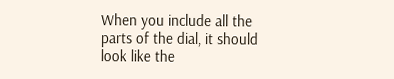When you include all the parts of the dial, it should look like the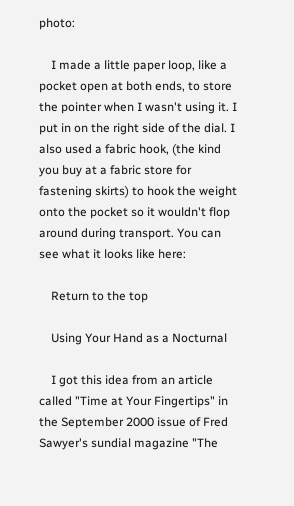photo:

    I made a little paper loop, like a pocket open at both ends, to store the pointer when I wasn't using it. I put in on the right side of the dial. I also used a fabric hook, (the kind you buy at a fabric store for fastening skirts) to hook the weight onto the pocket so it wouldn't flop around during transport. You can see what it looks like here:

    Return to the top

    Using Your Hand as a Nocturnal

    I got this idea from an article called "Time at Your Fingertips" in the September 2000 issue of Fred Sawyer's sundial magazine "The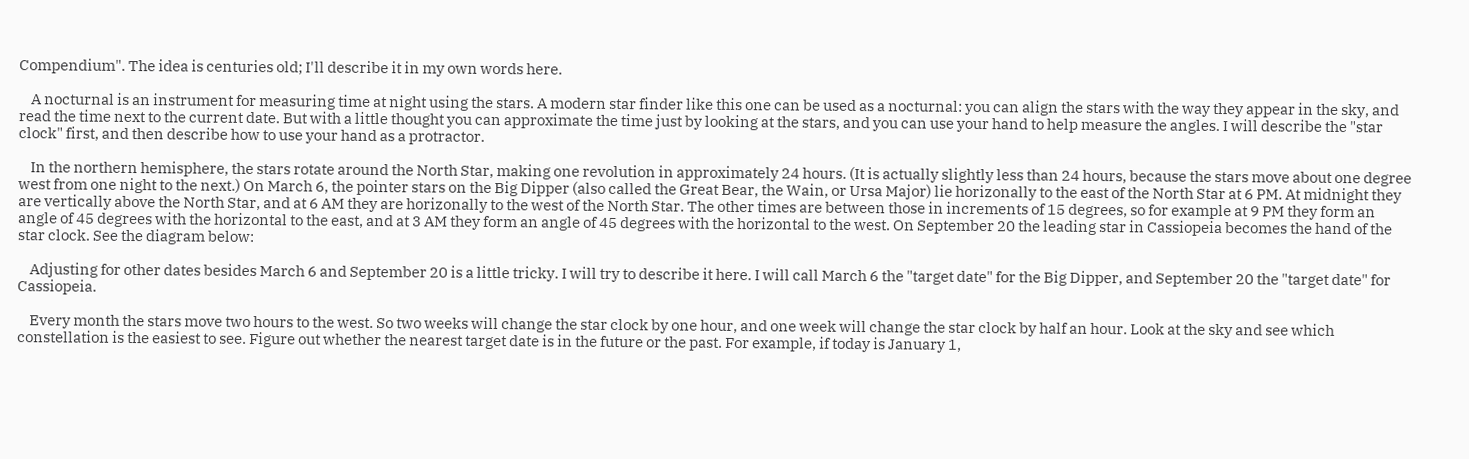Compendium". The idea is centuries old; I'll describe it in my own words here.

    A nocturnal is an instrument for measuring time at night using the stars. A modern star finder like this one can be used as a nocturnal: you can align the stars with the way they appear in the sky, and read the time next to the current date. But with a little thought you can approximate the time just by looking at the stars, and you can use your hand to help measure the angles. I will describe the "star clock" first, and then describe how to use your hand as a protractor.

    In the northern hemisphere, the stars rotate around the North Star, making one revolution in approximately 24 hours. (It is actually slightly less than 24 hours, because the stars move about one degree west from one night to the next.) On March 6, the pointer stars on the Big Dipper (also called the Great Bear, the Wain, or Ursa Major) lie horizonally to the east of the North Star at 6 PM. At midnight they are vertically above the North Star, and at 6 AM they are horizonally to the west of the North Star. The other times are between those in increments of 15 degrees, so for example at 9 PM they form an angle of 45 degrees with the horizontal to the east, and at 3 AM they form an angle of 45 degrees with the horizontal to the west. On September 20 the leading star in Cassiopeia becomes the hand of the star clock. See the diagram below:

    Adjusting for other dates besides March 6 and September 20 is a little tricky. I will try to describe it here. I will call March 6 the "target date" for the Big Dipper, and September 20 the "target date" for Cassiopeia.

    Every month the stars move two hours to the west. So two weeks will change the star clock by one hour, and one week will change the star clock by half an hour. Look at the sky and see which constellation is the easiest to see. Figure out whether the nearest target date is in the future or the past. For example, if today is January 1,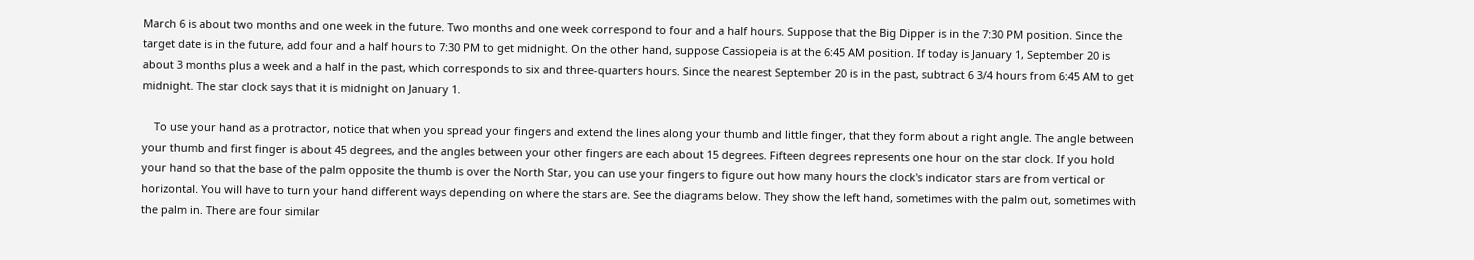March 6 is about two months and one week in the future. Two months and one week correspond to four and a half hours. Suppose that the Big Dipper is in the 7:30 PM position. Since the target date is in the future, add four and a half hours to 7:30 PM to get midnight. On the other hand, suppose Cassiopeia is at the 6:45 AM position. If today is January 1, September 20 is about 3 months plus a week and a half in the past, which corresponds to six and three-quarters hours. Since the nearest September 20 is in the past, subtract 6 3/4 hours from 6:45 AM to get midnight. The star clock says that it is midnight on January 1.

    To use your hand as a protractor, notice that when you spread your fingers and extend the lines along your thumb and little finger, that they form about a right angle. The angle between your thumb and first finger is about 45 degrees, and the angles between your other fingers are each about 15 degrees. Fifteen degrees represents one hour on the star clock. If you hold your hand so that the base of the palm opposite the thumb is over the North Star, you can use your fingers to figure out how many hours the clock's indicator stars are from vertical or horizontal. You will have to turn your hand different ways depending on where the stars are. See the diagrams below. They show the left hand, sometimes with the palm out, sometimes with the palm in. There are four similar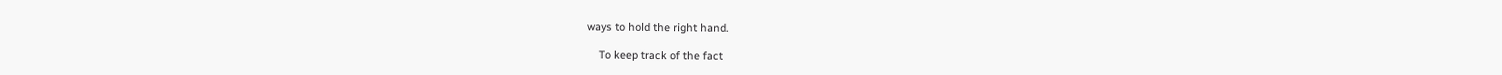ways to hold the right hand.

    To keep track of the fact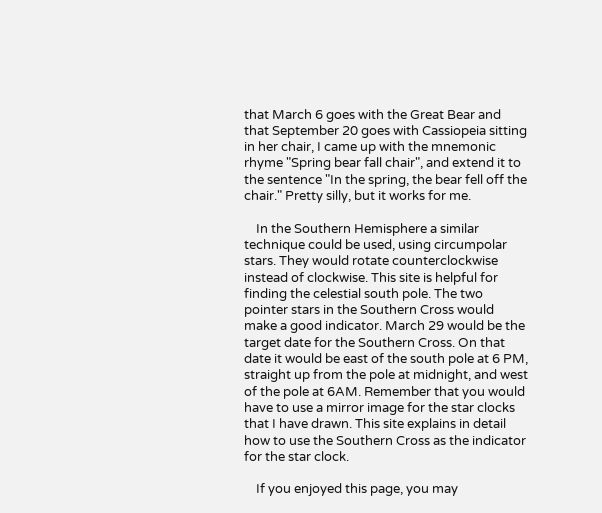that March 6 goes with the Great Bear and that September 20 goes with Cassiopeia sitting in her chair, I came up with the mnemonic rhyme "Spring bear fall chair", and extend it to the sentence "In the spring, the bear fell off the chair." Pretty silly, but it works for me.

    In the Southern Hemisphere a similar technique could be used, using circumpolar stars. They would rotate counterclockwise instead of clockwise. This site is helpful for finding the celestial south pole. The two pointer stars in the Southern Cross would make a good indicator. March 29 would be the target date for the Southern Cross. On that date it would be east of the south pole at 6 PM, straight up from the pole at midnight, and west of the pole at 6AM. Remember that you would have to use a mirror image for the star clocks that I have drawn. This site explains in detail how to use the Southern Cross as the indicator for the star clock.

    If you enjoyed this page, you may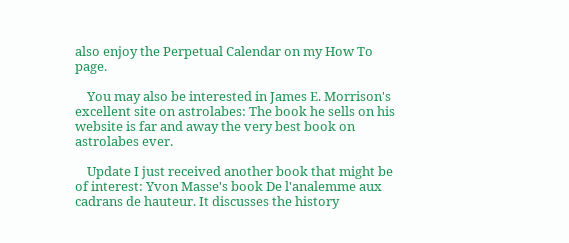also enjoy the Perpetual Calendar on my How To page.

    You may also be interested in James E. Morrison's excellent site on astrolabes: The book he sells on his website is far and away the very best book on astrolabes ever.

    Update I just received another book that might be of interest: Yvon Masse's book De l'analemme aux cadrans de hauteur. It discusses the history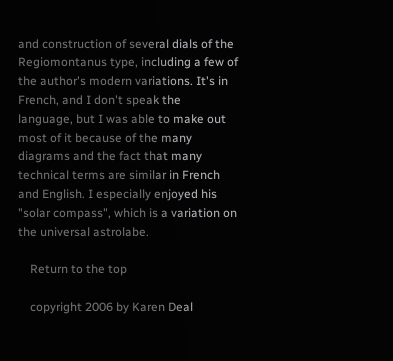and construction of several dials of the Regiomontanus type, including a few of the author's modern variations. It's in French, and I don't speak the language, but I was able to make out most of it because of the many diagrams and the fact that many technical terms are similar in French and English. I especially enjoyed his "solar compass", which is a variation on the universal astrolabe.

    Return to the top

    copyright 2006 by Karen Deal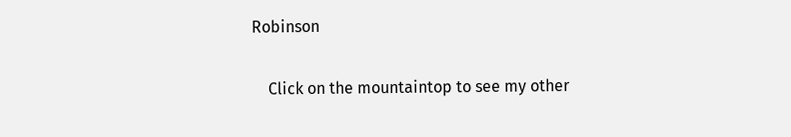Robinson

    Click on the mountaintop to see my other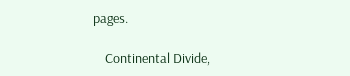pages.

    Continental Divide,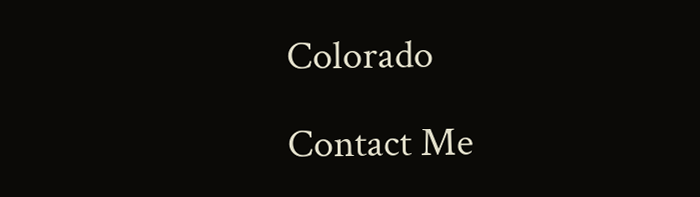Colorado

Contact Me